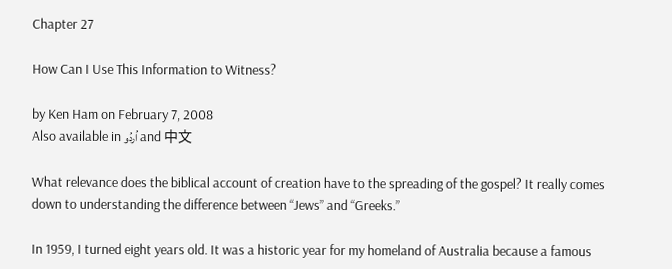Chapter 27

How Can I Use This Information to Witness?

by Ken Ham on February 7, 2008
Also available in اُردُو and 中文

What relevance does the biblical account of creation have to the spreading of the gospel? It really comes down to understanding the difference between “Jews” and “Greeks.”

In 1959, I turned eight years old. It was a historic year for my homeland of Australia because a famous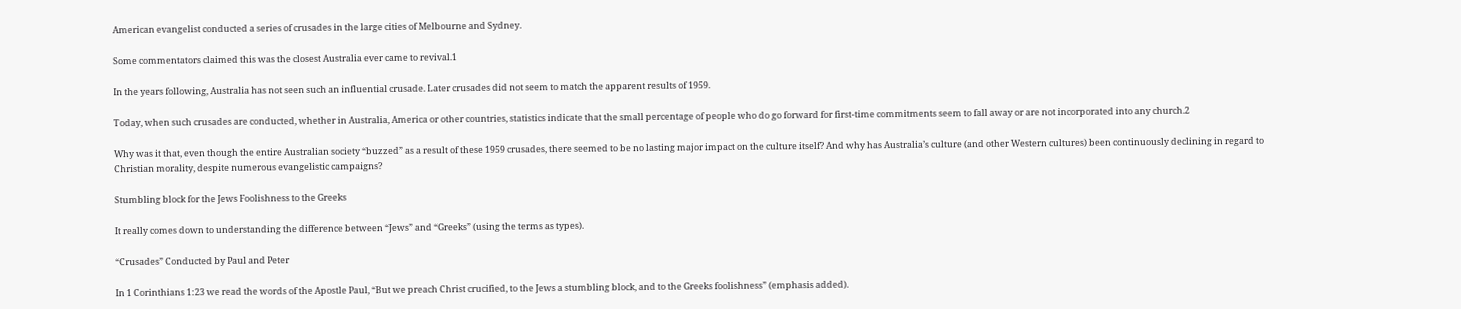American evangelist conducted a series of crusades in the large cities of Melbourne and Sydney.

Some commentators claimed this was the closest Australia ever came to revival.1

In the years following, Australia has not seen such an influential crusade. Later crusades did not seem to match the apparent results of 1959.

Today, when such crusades are conducted, whether in Australia, America or other countries, statistics indicate that the small percentage of people who do go forward for first-time commitments seem to fall away or are not incorporated into any church.2

Why was it that, even though the entire Australian society “buzzed” as a result of these 1959 crusades, there seemed to be no lasting major impact on the culture itself? And why has Australia’s culture (and other Western cultures) been continuously declining in regard to Christian morality, despite numerous evangelistic campaigns?

Stumbling block for the Jews Foolishness to the Greeks

It really comes down to understanding the difference between “Jews” and “Greeks” (using the terms as types).

“Crusades” Conducted by Paul and Peter

In 1 Corinthians 1:23 we read the words of the Apostle Paul, “But we preach Christ crucified, to the Jews a stumbling block, and to the Greeks foolishness” (emphasis added).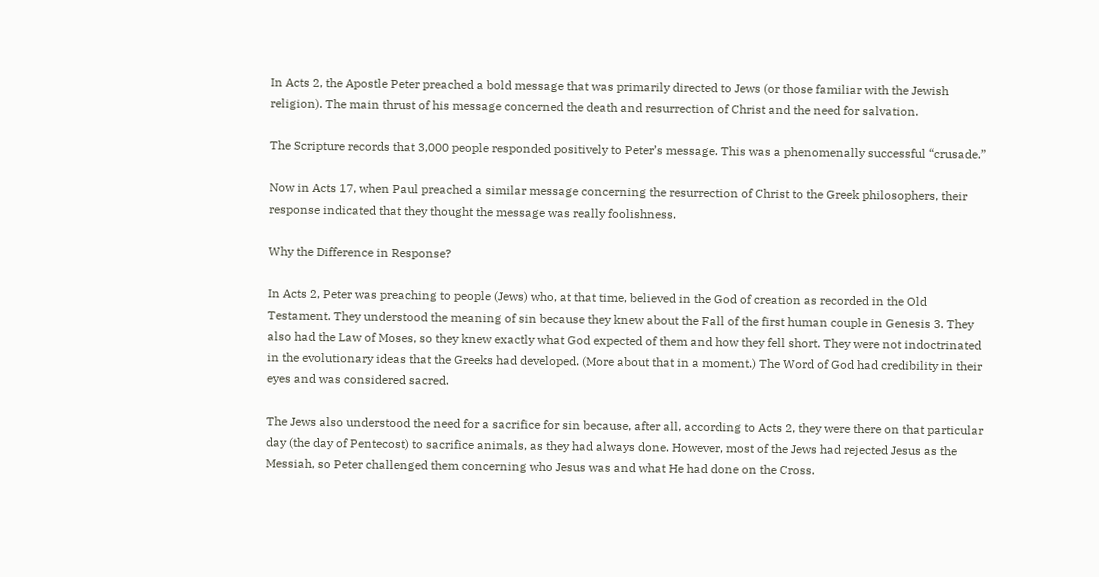In Acts 2, the Apostle Peter preached a bold message that was primarily directed to Jews (or those familiar with the Jewish religion). The main thrust of his message concerned the death and resurrection of Christ and the need for salvation.

The Scripture records that 3,000 people responded positively to Peter’s message. This was a phenomenally successful “crusade.”

Now in Acts 17, when Paul preached a similar message concerning the resurrection of Christ to the Greek philosophers, their response indicated that they thought the message was really foolishness.

Why the Difference in Response?

In Acts 2, Peter was preaching to people (Jews) who, at that time, believed in the God of creation as recorded in the Old Testament. They understood the meaning of sin because they knew about the Fall of the first human couple in Genesis 3. They also had the Law of Moses, so they knew exactly what God expected of them and how they fell short. They were not indoctrinated in the evolutionary ideas that the Greeks had developed. (More about that in a moment.) The Word of God had credibility in their eyes and was considered sacred.

The Jews also understood the need for a sacrifice for sin because, after all, according to Acts 2, they were there on that particular day (the day of Pentecost) to sacrifice animals, as they had always done. However, most of the Jews had rejected Jesus as the Messiah, so Peter challenged them concerning who Jesus was and what He had done on the Cross.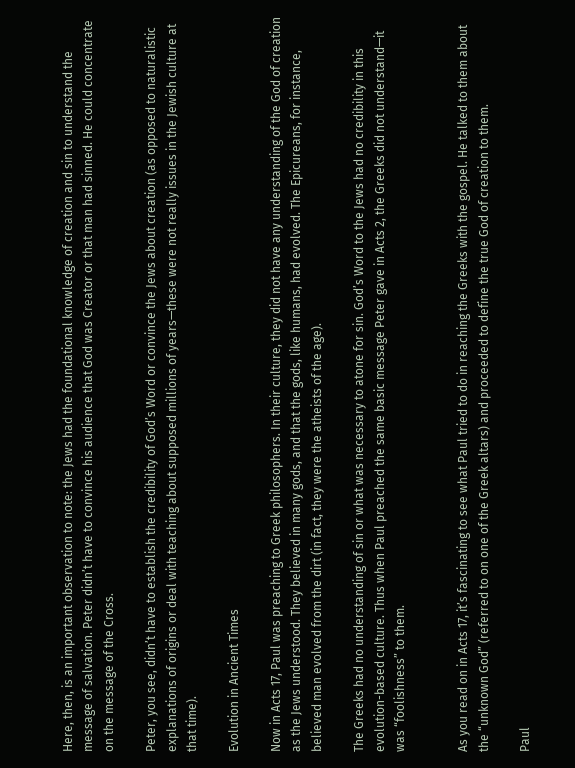Here, then, is an important observation to note: the Jews had the foundational knowledge of creation and sin to understand the message of salvation. Peter didn’t have to convince his audience that God was Creator or that man had sinned. He could concentrate on the message of the Cross.

Peter, you see, didn’t have to establish the credibility of God’s Word or convince the Jews about creation (as opposed to naturalistic explanations of origins or deal with teaching about supposed millions of years—these were not really issues in the Jewish culture at that time).

Evolution in Ancient Times

Now in Acts 17, Paul was preaching to Greek philosophers. In their culture, they did not have any understanding of the God of creation as the Jews understood. They believed in many gods, and that the gods, like humans, had evolved. The Epicureans, for instance, believed man evolved from the dirt (in fact, they were the atheists of the age).

The Greeks had no understanding of sin or what was necessary to atone for sin. God’s Word to the Jews had no credibility in this evolution-based culture. Thus when Paul preached the same basic message Peter gave in Acts 2, the Greeks did not understand—it was “foolishness” to them.


As you read on in Acts 17, it’s fascinating to see what Paul tried to do in reaching the Greeks with the gospel. He talked to them about the “unknown God” (referred to on one of the Greek altars) and proceeded to define the true God of creation to them.

Paul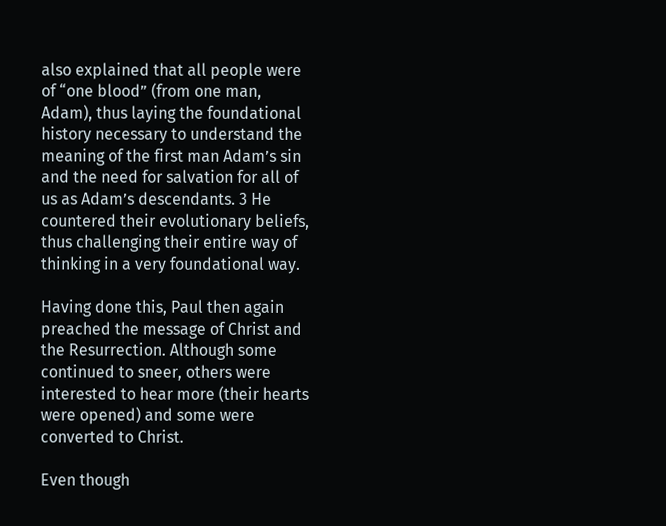also explained that all people were of “one blood” (from one man, Adam), thus laying the foundational history necessary to understand the meaning of the first man Adam’s sin and the need for salvation for all of us as Adam’s descendants. 3 He countered their evolutionary beliefs, thus challenging their entire way of thinking in a very foundational way.

Having done this, Paul then again preached the message of Christ and the Resurrection. Although some continued to sneer, others were interested to hear more (their hearts were opened) and some were converted to Christ.

Even though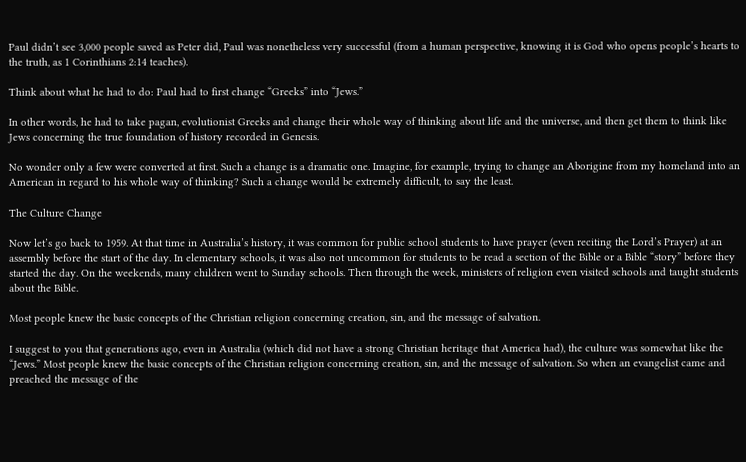Paul didn’t see 3,000 people saved as Peter did, Paul was nonetheless very successful (from a human perspective, knowing it is God who opens people’s hearts to the truth, as 1 Corinthians 2:14 teaches).

Think about what he had to do: Paul had to first change “Greeks” into “Jews.”

In other words, he had to take pagan, evolutionist Greeks and change their whole way of thinking about life and the universe, and then get them to think like Jews concerning the true foundation of history recorded in Genesis.

No wonder only a few were converted at first. Such a change is a dramatic one. Imagine, for example, trying to change an Aborigine from my homeland into an American in regard to his whole way of thinking? Such a change would be extremely difficult, to say the least.

The Culture Change

Now let’s go back to 1959. At that time in Australia’s history, it was common for public school students to have prayer (even reciting the Lord’s Prayer) at an assembly before the start of the day. In elementary schools, it was also not uncommon for students to be read a section of the Bible or a Bible “story” before they started the day. On the weekends, many children went to Sunday schools. Then through the week, ministers of religion even visited schools and taught students about the Bible.

Most people knew the basic concepts of the Christian religion concerning creation, sin, and the message of salvation.

I suggest to you that generations ago, even in Australia (which did not have a strong Christian heritage that America had), the culture was somewhat like the “Jews.” Most people knew the basic concepts of the Christian religion concerning creation, sin, and the message of salvation. So when an evangelist came and preached the message of the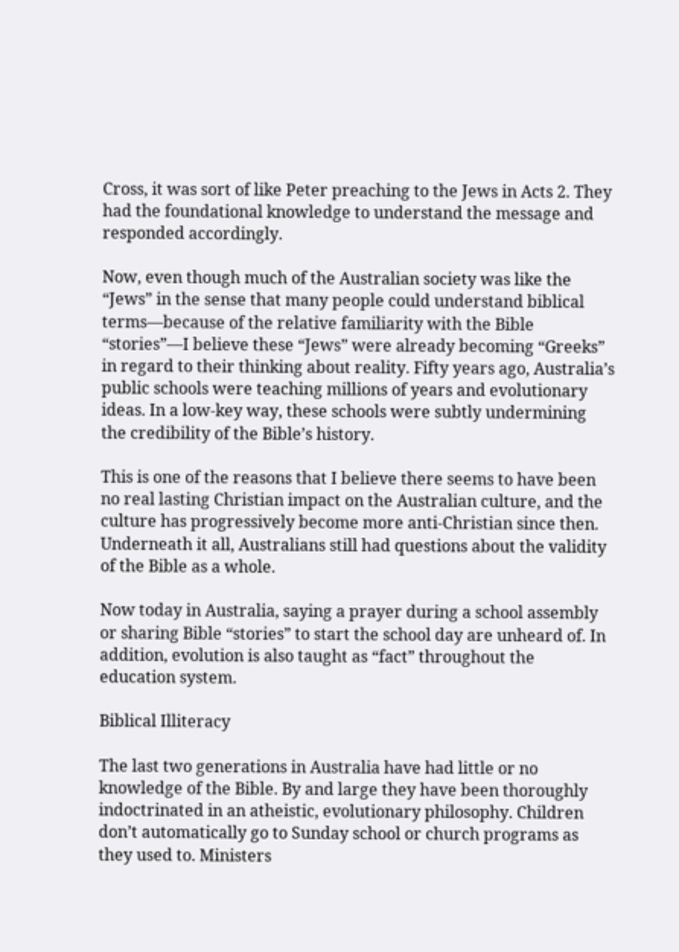Cross, it was sort of like Peter preaching to the Jews in Acts 2. They had the foundational knowledge to understand the message and responded accordingly.

Now, even though much of the Australian society was like the “Jews” in the sense that many people could understand biblical terms—because of the relative familiarity with the Bible “stories”—I believe these “Jews” were already becoming “Greeks” in regard to their thinking about reality. Fifty years ago, Australia’s public schools were teaching millions of years and evolutionary ideas. In a low-key way, these schools were subtly undermining the credibility of the Bible’s history.

This is one of the reasons that I believe there seems to have been no real lasting Christian impact on the Australian culture, and the culture has progressively become more anti-Christian since then. Underneath it all, Australians still had questions about the validity of the Bible as a whole.

Now today in Australia, saying a prayer during a school assembly or sharing Bible “stories” to start the school day are unheard of. In addition, evolution is also taught as “fact” throughout the education system.

Biblical Illiteracy

The last two generations in Australia have had little or no knowledge of the Bible. By and large they have been thoroughly indoctrinated in an atheistic, evolutionary philosophy. Children don’t automatically go to Sunday school or church programs as they used to. Ministers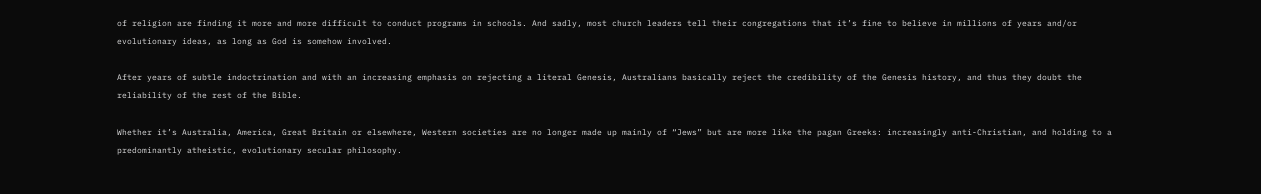of religion are finding it more and more difficult to conduct programs in schools. And sadly, most church leaders tell their congregations that it’s fine to believe in millions of years and/or evolutionary ideas, as long as God is somehow involved.

After years of subtle indoctrination and with an increasing emphasis on rejecting a literal Genesis, Australians basically reject the credibility of the Genesis history, and thus they doubt the reliability of the rest of the Bible.

Whether it’s Australia, America, Great Britain or elsewhere, Western societies are no longer made up mainly of “Jews” but are more like the pagan Greeks: increasingly anti-Christian, and holding to a predominantly atheistic, evolutionary secular philosophy.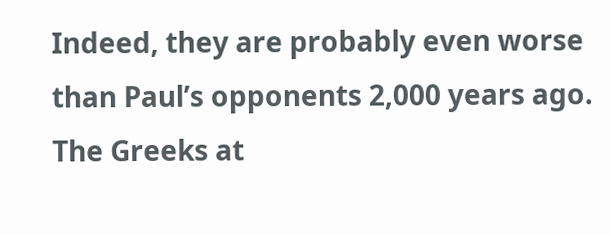Indeed, they are probably even worse than Paul’s opponents 2,000 years ago. The Greeks at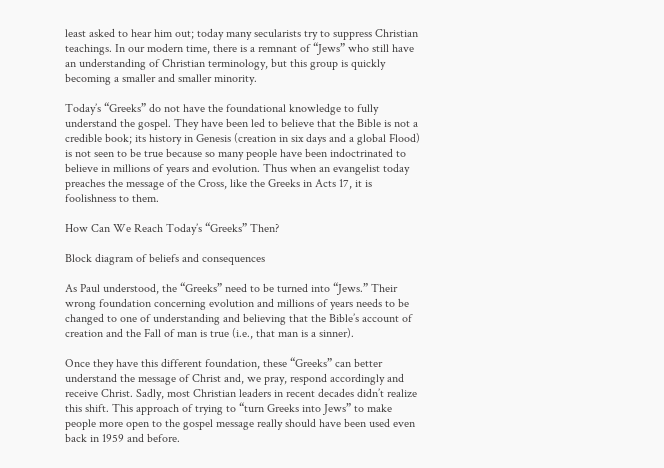least asked to hear him out; today many secularists try to suppress Christian teachings. In our modern time, there is a remnant of “Jews” who still have an understanding of Christian terminology, but this group is quickly becoming a smaller and smaller minority.

Today’s “Greeks” do not have the foundational knowledge to fully understand the gospel. They have been led to believe that the Bible is not a credible book; its history in Genesis (creation in six days and a global Flood) is not seen to be true because so many people have been indoctrinated to believe in millions of years and evolution. Thus when an evangelist today preaches the message of the Cross, like the Greeks in Acts 17, it is foolishness to them.

How Can We Reach Today’s “Greeks” Then?

Block diagram of beliefs and consequences

As Paul understood, the “Greeks” need to be turned into “Jews.” Their wrong foundation concerning evolution and millions of years needs to be changed to one of understanding and believing that the Bible’s account of creation and the Fall of man is true (i.e., that man is a sinner).

Once they have this different foundation, these “Greeks” can better understand the message of Christ and, we pray, respond accordingly and receive Christ. Sadly, most Christian leaders in recent decades didn’t realize this shift. This approach of trying to “turn Greeks into Jews” to make people more open to the gospel message really should have been used even back in 1959 and before.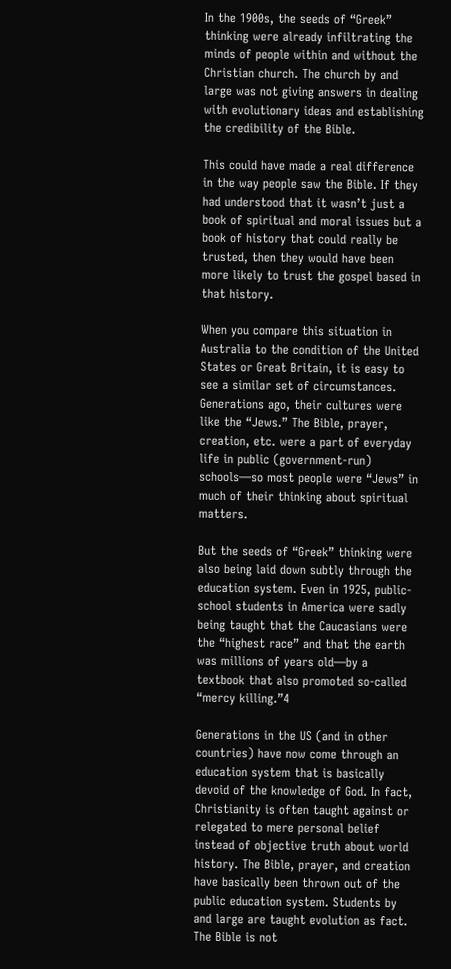In the 1900s, the seeds of “Greek” thinking were already infiltrating the minds of people within and without the Christian church. The church by and large was not giving answers in dealing with evolutionary ideas and establishing the credibility of the Bible.

This could have made a real difference in the way people saw the Bible. If they had understood that it wasn’t just a book of spiritual and moral issues but a book of history that could really be trusted, then they would have been more likely to trust the gospel based in that history.

When you compare this situation in Australia to the condition of the United States or Great Britain, it is easy to see a similar set of circumstances. Generations ago, their cultures were like the “Jews.” The Bible, prayer, creation, etc. were a part of everyday life in public (government-run) schools—so most people were “Jews” in much of their thinking about spiritual matters.

But the seeds of “Greek” thinking were also being laid down subtly through the education system. Even in 1925, public-school students in America were sadly being taught that the Caucasians were the “highest race” and that the earth was millions of years old—by a textbook that also promoted so-called “mercy killing.”4

Generations in the US (and in other countries) have now come through an education system that is basically devoid of the knowledge of God. In fact, Christianity is often taught against or relegated to mere personal belief instead of objective truth about world history. The Bible, prayer, and creation have basically been thrown out of the public education system. Students by and large are taught evolution as fact. The Bible is not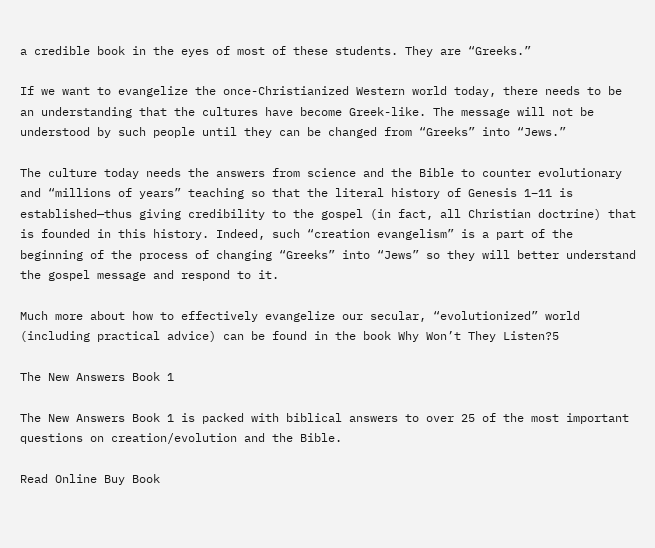a credible book in the eyes of most of these students. They are “Greeks.”

If we want to evangelize the once-Christianized Western world today, there needs to be an understanding that the cultures have become Greek-like. The message will not be understood by such people until they can be changed from “Greeks” into “Jews.”

The culture today needs the answers from science and the Bible to counter evolutionary and “millions of years” teaching so that the literal history of Genesis 1–11 is established—thus giving credibility to the gospel (in fact, all Christian doctrine) that is founded in this history. Indeed, such “creation evangelism” is a part of the beginning of the process of changing “Greeks” into “Jews” so they will better understand the gospel message and respond to it.

Much more about how to effectively evangelize our secular, “evolutionized” world (including practical advice) can be found in the book Why Won’t They Listen?5

The New Answers Book 1

The New Answers Book 1 is packed with biblical answers to over 25 of the most important questions on creation/evolution and the Bible.

Read Online Buy Book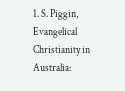1. S. Piggin, Evangelical Christianity in Australia: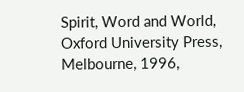Spirit, Word and World, Oxford University Press, Melbourne, 1996,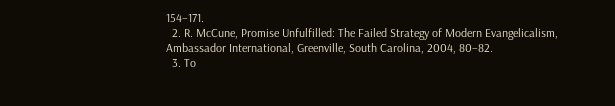154–171.
  2. R. McCune, Promise Unfulfilled: The Failed Strategy of Modern Evangelicalism, Ambassador International, Greenville, South Carolina, 2004, 80–82.
  3. To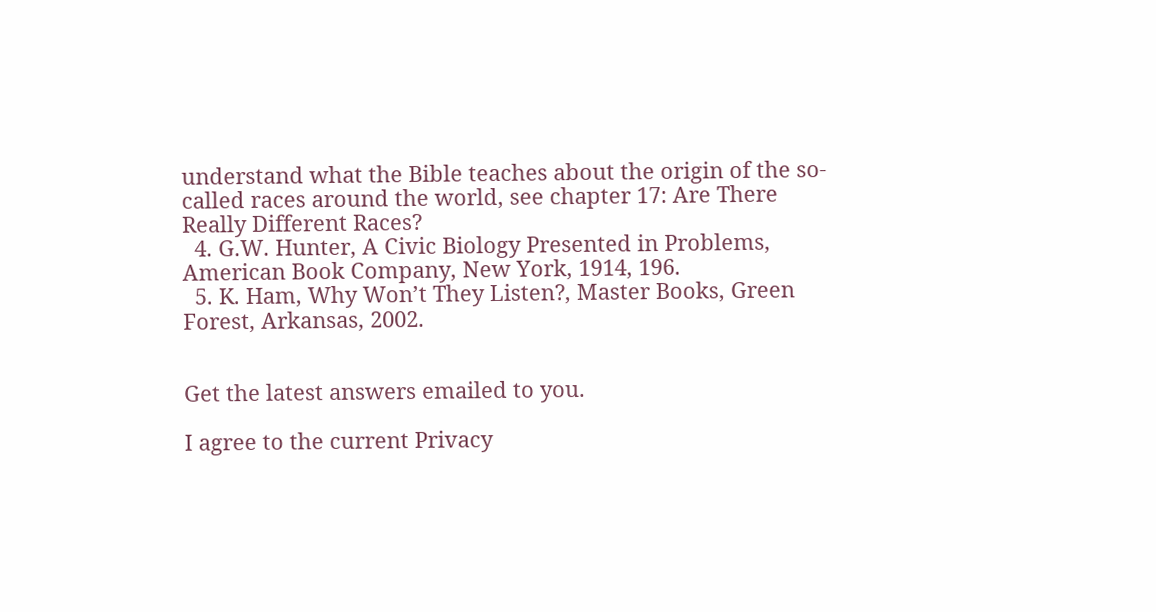understand what the Bible teaches about the origin of the so-called races around the world, see chapter 17: Are There Really Different Races?
  4. G.W. Hunter, A Civic Biology Presented in Problems, American Book Company, New York, 1914, 196.
  5. K. Ham, Why Won’t They Listen?, Master Books, Green Forest, Arkansas, 2002.


Get the latest answers emailed to you.

I agree to the current Privacy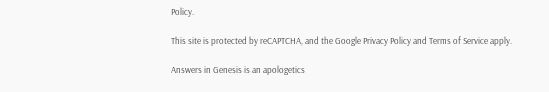Policy.

This site is protected by reCAPTCHA, and the Google Privacy Policy and Terms of Service apply.

Answers in Genesis is an apologetics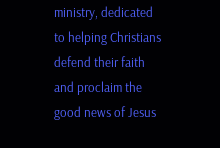ministry, dedicated to helping Christians defend their faith and proclaim the good news of Jesus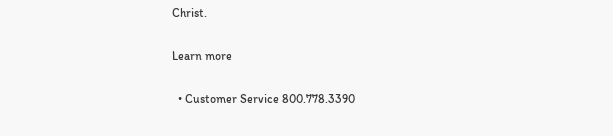Christ.

Learn more

  • Customer Service 800.778.3390